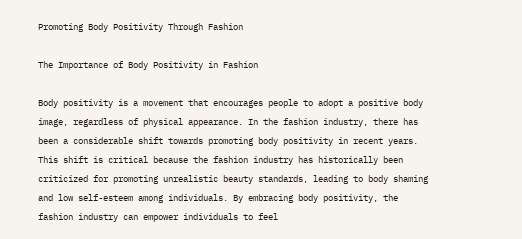Promoting Body Positivity Through Fashion

The Importance of Body Positivity in Fashion

Body positivity is a movement that encourages people to adopt a positive body image, regardless of physical appearance. In the fashion industry, there has been a considerable shift towards promoting body positivity in recent years. This shift is critical because the fashion industry has historically been criticized for promoting unrealistic beauty standards, leading to body shaming and low self-esteem among individuals. By embracing body positivity, the fashion industry can empower individuals to feel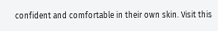confident and comfortable in their own skin. Visit this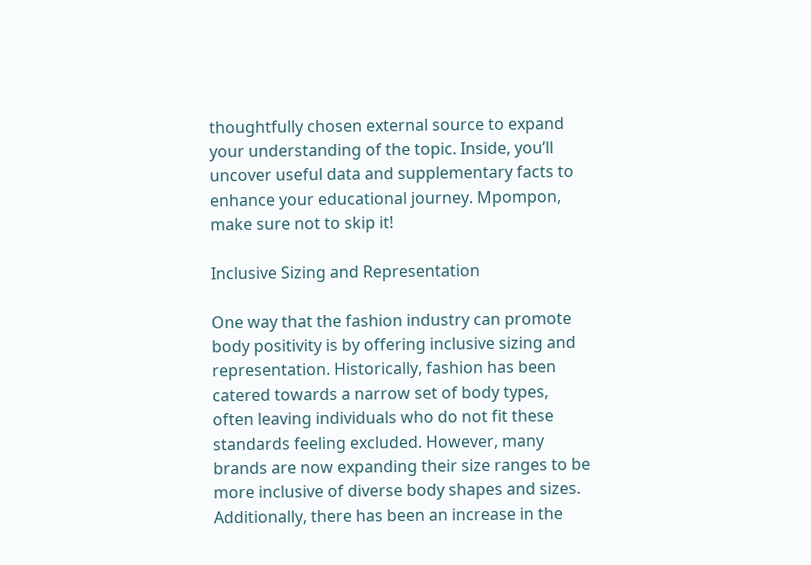thoughtfully chosen external source to expand your understanding of the topic. Inside, you’ll uncover useful data and supplementary facts to enhance your educational journey. Mpompon, make sure not to skip it!

Inclusive Sizing and Representation

One way that the fashion industry can promote body positivity is by offering inclusive sizing and representation. Historically, fashion has been catered towards a narrow set of body types, often leaving individuals who do not fit these standards feeling excluded. However, many brands are now expanding their size ranges to be more inclusive of diverse body shapes and sizes. Additionally, there has been an increase in the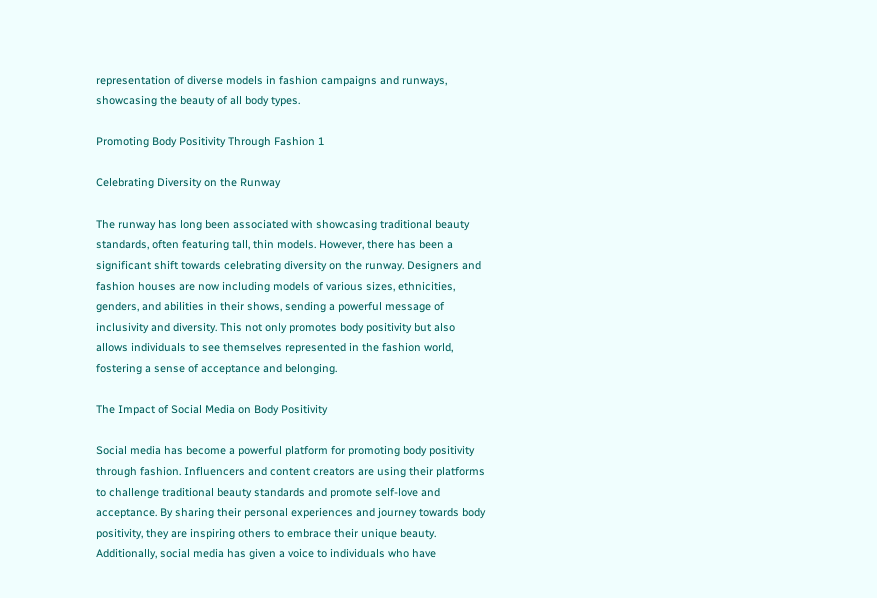representation of diverse models in fashion campaigns and runways, showcasing the beauty of all body types.

Promoting Body Positivity Through Fashion 1

Celebrating Diversity on the Runway

The runway has long been associated with showcasing traditional beauty standards, often featuring tall, thin models. However, there has been a significant shift towards celebrating diversity on the runway. Designers and fashion houses are now including models of various sizes, ethnicities, genders, and abilities in their shows, sending a powerful message of inclusivity and diversity. This not only promotes body positivity but also allows individuals to see themselves represented in the fashion world, fostering a sense of acceptance and belonging.

The Impact of Social Media on Body Positivity

Social media has become a powerful platform for promoting body positivity through fashion. Influencers and content creators are using their platforms to challenge traditional beauty standards and promote self-love and acceptance. By sharing their personal experiences and journey towards body positivity, they are inspiring others to embrace their unique beauty. Additionally, social media has given a voice to individuals who have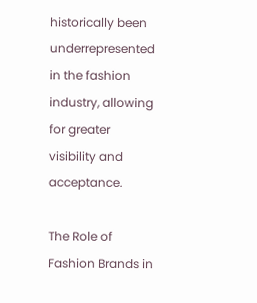historically been underrepresented in the fashion industry, allowing for greater visibility and acceptance.

The Role of Fashion Brands in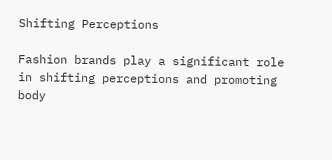Shifting Perceptions

Fashion brands play a significant role in shifting perceptions and promoting body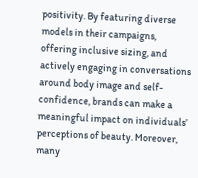positivity. By featuring diverse models in their campaigns, offering inclusive sizing, and actively engaging in conversations around body image and self-confidence, brands can make a meaningful impact on individuals’ perceptions of beauty. Moreover, many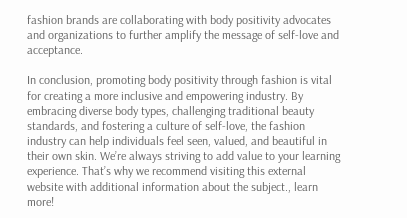fashion brands are collaborating with body positivity advocates and organizations to further amplify the message of self-love and acceptance.

In conclusion, promoting body positivity through fashion is vital for creating a more inclusive and empowering industry. By embracing diverse body types, challenging traditional beauty standards, and fostering a culture of self-love, the fashion industry can help individuals feel seen, valued, and beautiful in their own skin. We’re always striving to add value to your learning experience. That’s why we recommend visiting this external website with additional information about the subject., learn more!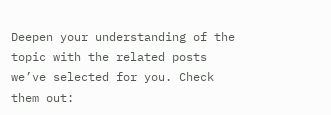Deepen your understanding of the topic with the related posts we’ve selected for you. Check them out: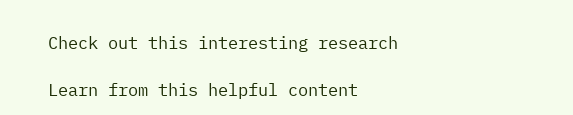Check out this interesting research

Learn from this helpful content